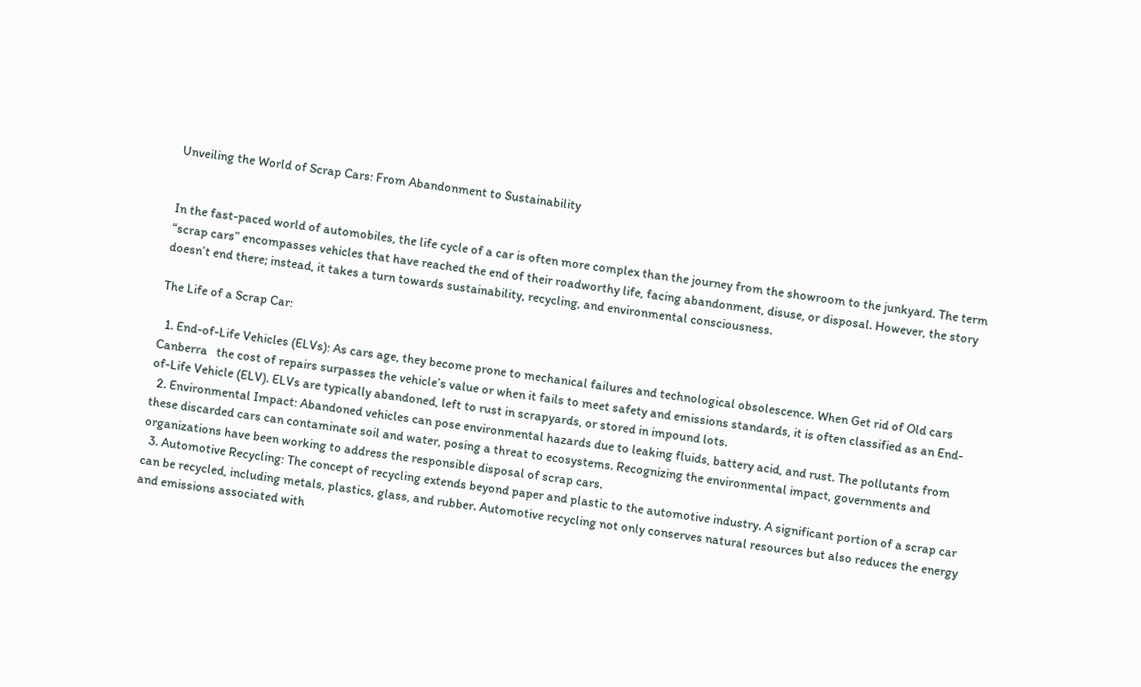Unveiling the World of Scrap Cars: From Abandonment to Sustainability


In the fast-paced world of automobiles, the life cycle of a car is often more complex than the journey from the showroom to the junkyard. The term “scrap cars” encompasses vehicles that have reached the end of their roadworthy life, facing abandonment, disuse, or disposal. However, the story doesn’t end there; instead, it takes a turn towards sustainability, recycling, and environmental consciousness.

The Life of a Scrap Car:

  1. End-of-Life Vehicles (ELVs): As cars age, they become prone to mechanical failures and technological obsolescence. When Get rid of Old cars Canberra   the cost of repairs surpasses the vehicle’s value or when it fails to meet safety and emissions standards, it is often classified as an End-of-Life Vehicle (ELV). ELVs are typically abandoned, left to rust in scrapyards, or stored in impound lots.
  2. Environmental Impact: Abandoned vehicles can pose environmental hazards due to leaking fluids, battery acid, and rust. The pollutants from these discarded cars can contaminate soil and water, posing a threat to ecosystems. Recognizing the environmental impact, governments and organizations have been working to address the responsible disposal of scrap cars.
  3. Automotive Recycling: The concept of recycling extends beyond paper and plastic to the automotive industry. A significant portion of a scrap car can be recycled, including metals, plastics, glass, and rubber. Automotive recycling not only conserves natural resources but also reduces the energy and emissions associated with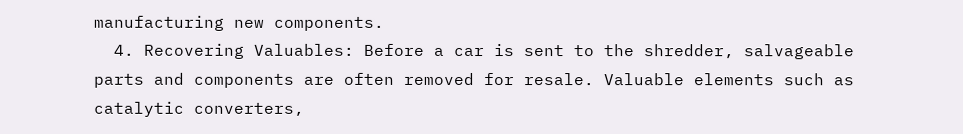manufacturing new components.
  4. Recovering Valuables: Before a car is sent to the shredder, salvageable parts and components are often removed for resale. Valuable elements such as catalytic converters,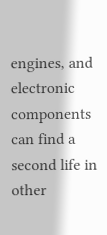engines, and electronic components can find a second life in other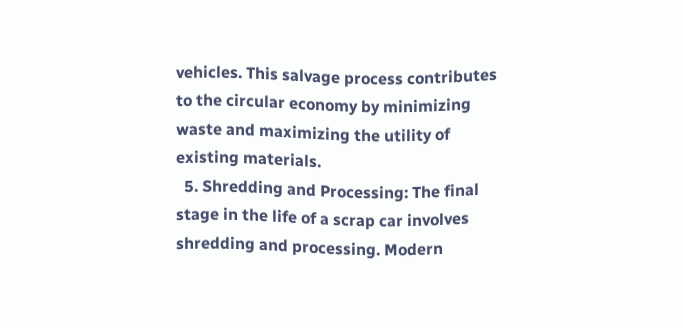vehicles. This salvage process contributes to the circular economy by minimizing waste and maximizing the utility of existing materials.
  5. Shredding and Processing: The final stage in the life of a scrap car involves shredding and processing. Modern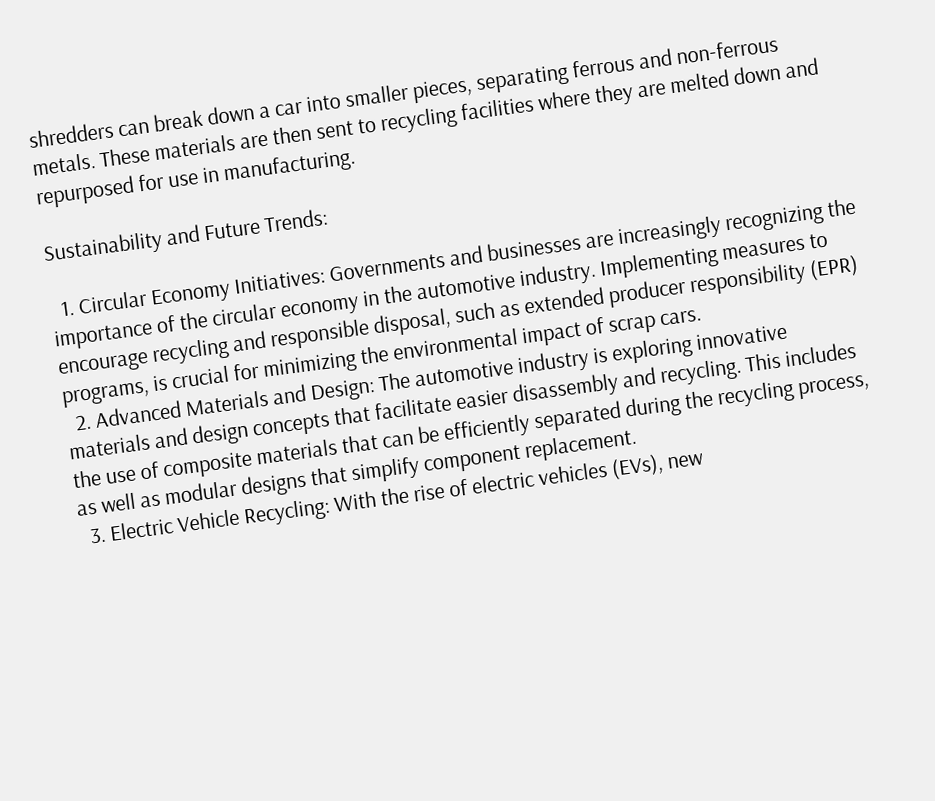shredders can break down a car into smaller pieces, separating ferrous and non-ferrous metals. These materials are then sent to recycling facilities where they are melted down and repurposed for use in manufacturing.

Sustainability and Future Trends:

  1. Circular Economy Initiatives: Governments and businesses are increasingly recognizing the importance of the circular economy in the automotive industry. Implementing measures to encourage recycling and responsible disposal, such as extended producer responsibility (EPR) programs, is crucial for minimizing the environmental impact of scrap cars.
  2. Advanced Materials and Design: The automotive industry is exploring innovative materials and design concepts that facilitate easier disassembly and recycling. This includes the use of composite materials that can be efficiently separated during the recycling process, as well as modular designs that simplify component replacement.
  3. Electric Vehicle Recycling: With the rise of electric vehicles (EVs), new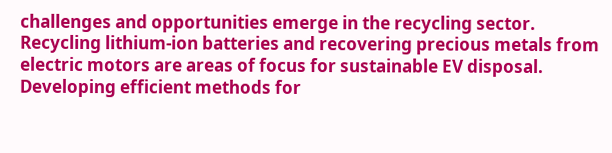challenges and opportunities emerge in the recycling sector. Recycling lithium-ion batteries and recovering precious metals from electric motors are areas of focus for sustainable EV disposal. Developing efficient methods for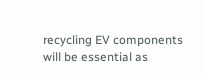recycling EV components will be essential as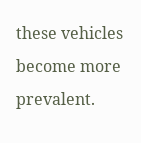these vehicles become more prevalent.